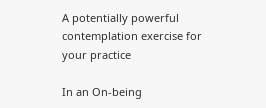A potentially powerful contemplation exercise for your practice

In an On-being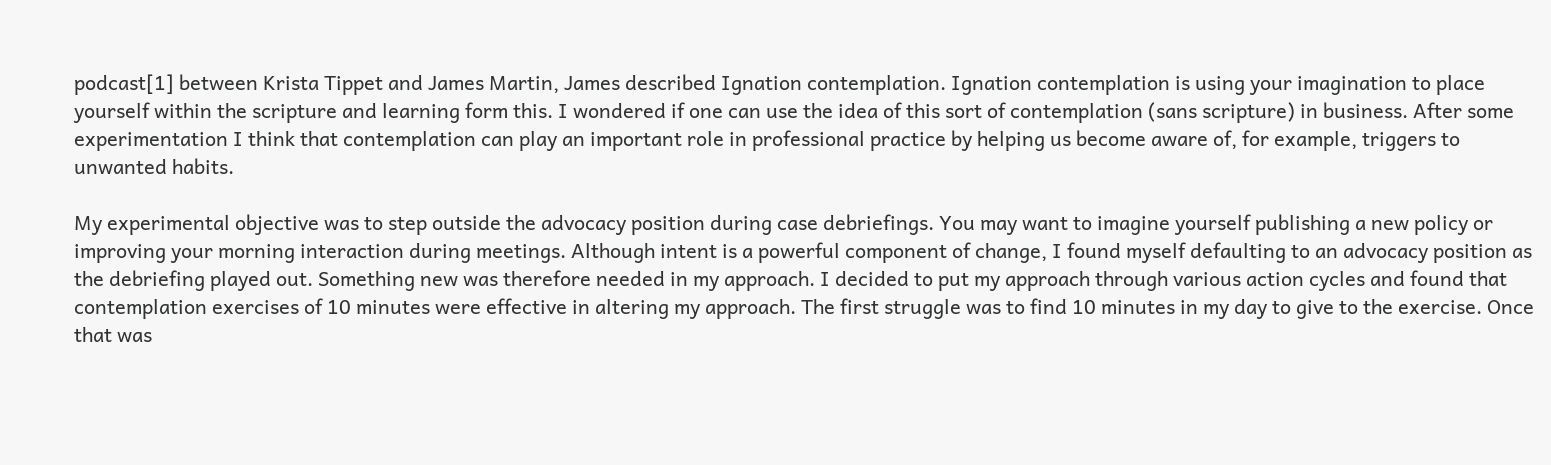podcast[1] between Krista Tippet and James Martin, James described Ignation contemplation. Ignation contemplation is using your imagination to place yourself within the scripture and learning form this. I wondered if one can use the idea of this sort of contemplation (sans scripture) in business. After some experimentation I think that contemplation can play an important role in professional practice by helping us become aware of, for example, triggers to unwanted habits.

My experimental objective was to step outside the advocacy position during case debriefings. You may want to imagine yourself publishing a new policy or improving your morning interaction during meetings. Although intent is a powerful component of change, I found myself defaulting to an advocacy position as the debriefing played out. Something new was therefore needed in my approach. I decided to put my approach through various action cycles and found that contemplation exercises of 10 minutes were effective in altering my approach. The first struggle was to find 10 minutes in my day to give to the exercise. Once that was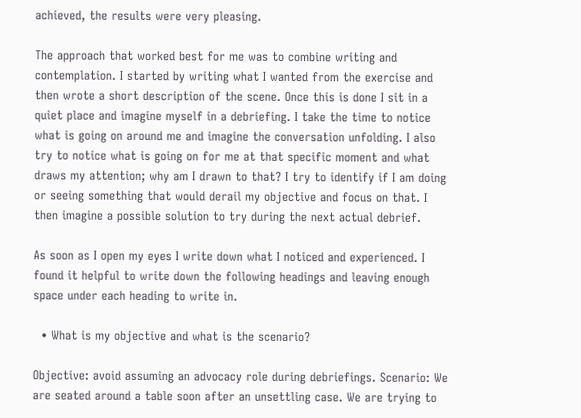achieved, the results were very pleasing.

The approach that worked best for me was to combine writing and contemplation. I started by writing what I wanted from the exercise and then wrote a short description of the scene. Once this is done I sit in a quiet place and imagine myself in a debriefing. I take the time to notice what is going on around me and imagine the conversation unfolding. I also try to notice what is going on for me at that specific moment and what draws my attention; why am I drawn to that? I try to identify if I am doing or seeing something that would derail my objective and focus on that. I then imagine a possible solution to try during the next actual debrief.

As soon as I open my eyes I write down what I noticed and experienced. I found it helpful to write down the following headings and leaving enough space under each heading to write in.

  • What is my objective and what is the scenario?

Objective: avoid assuming an advocacy role during debriefings. Scenario: We are seated around a table soon after an unsettling case. We are trying to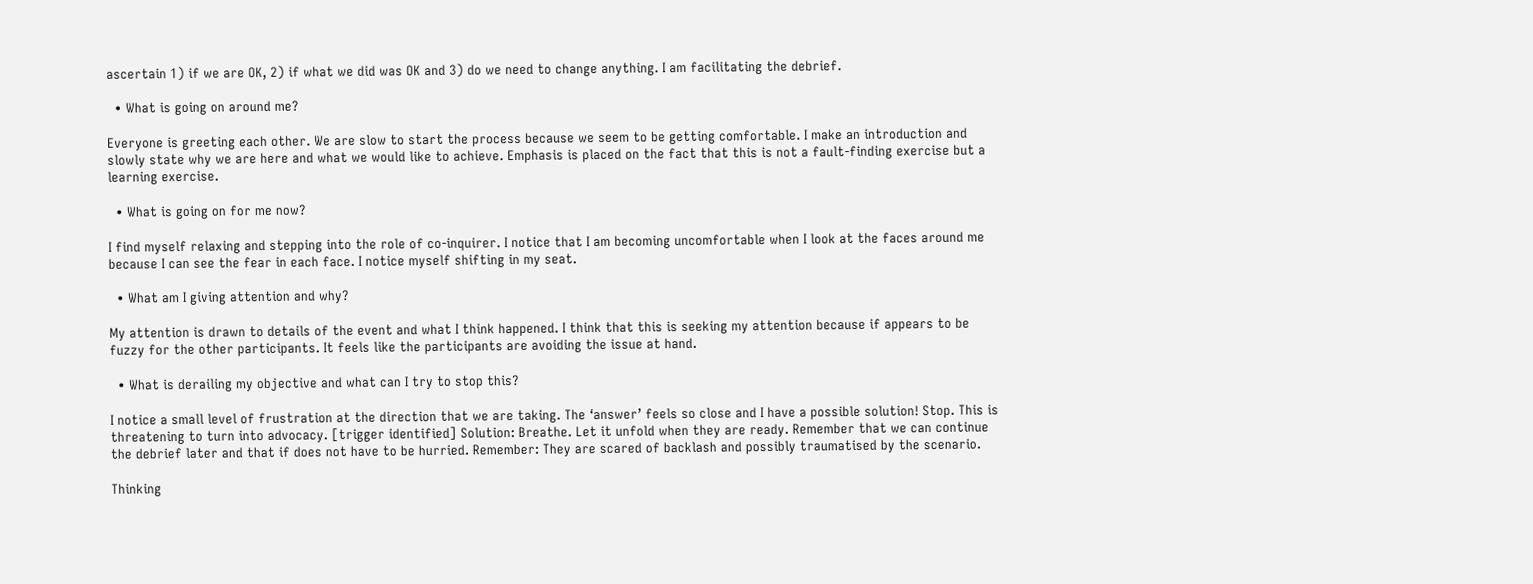ascertain 1) if we are OK, 2) if what we did was OK and 3) do we need to change anything. I am facilitating the debrief.

  • What is going on around me?

Everyone is greeting each other. We are slow to start the process because we seem to be getting comfortable. I make an introduction and slowly state why we are here and what we would like to achieve. Emphasis is placed on the fact that this is not a fault-finding exercise but a learning exercise.

  • What is going on for me now?

I find myself relaxing and stepping into the role of co-inquirer. I notice that I am becoming uncomfortable when I look at the faces around me because I can see the fear in each face. I notice myself shifting in my seat.

  • What am I giving attention and why?

My attention is drawn to details of the event and what I think happened. I think that this is seeking my attention because if appears to be fuzzy for the other participants. It feels like the participants are avoiding the issue at hand.

  • What is derailing my objective and what can I try to stop this?

I notice a small level of frustration at the direction that we are taking. The ‘answer’ feels so close and I have a possible solution! Stop. This is threatening to turn into advocacy. [trigger identified] Solution: Breathe. Let it unfold when they are ready. Remember that we can continue the debrief later and that if does not have to be hurried. Remember: They are scared of backlash and possibly traumatised by the scenario.

Thinking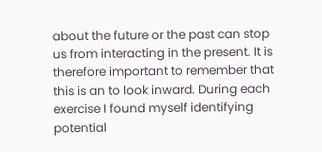about the future or the past can stop us from interacting in the present. It is therefore important to remember that this is an to look inward. During each exercise I found myself identifying potential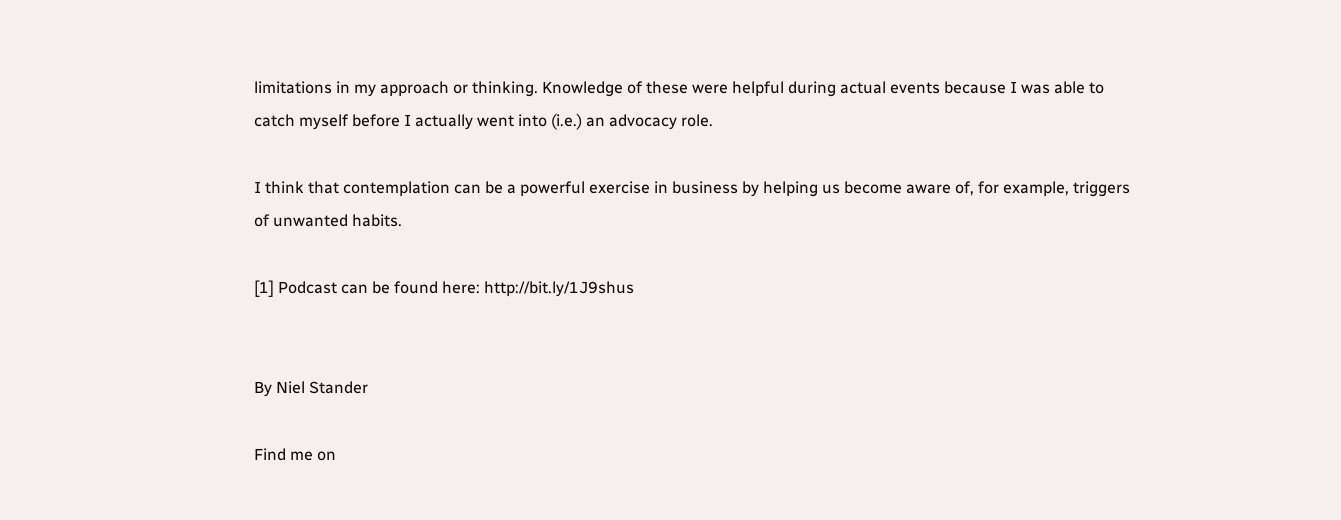limitations in my approach or thinking. Knowledge of these were helpful during actual events because I was able to catch myself before I actually went into (i.e.) an advocacy role.

I think that contemplation can be a powerful exercise in business by helping us become aware of, for example, triggers of unwanted habits.

[1] Podcast can be found here: http://bit.ly/1J9shus


By Niel Stander

Find me on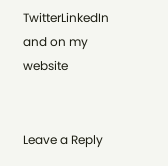TwitterLinkedIn and on my website


Leave a Reply